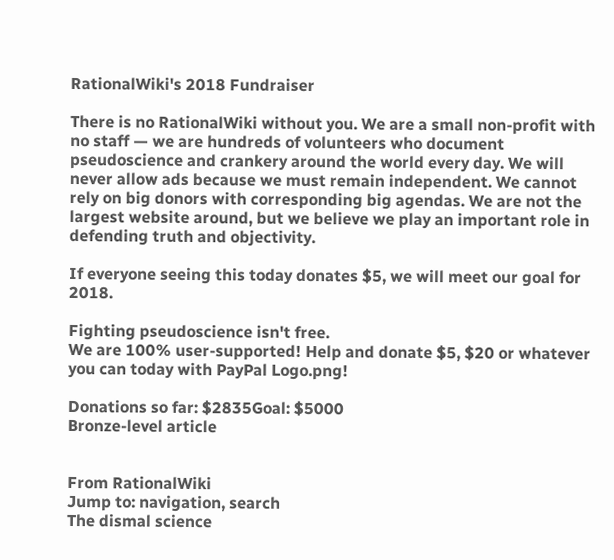RationalWiki's 2018 Fundraiser

There is no RationalWiki without you. We are a small non-profit with no staff — we are hundreds of volunteers who document pseudoscience and crankery around the world every day. We will never allow ads because we must remain independent. We cannot rely on big donors with corresponding big agendas. We are not the largest website around, but we believe we play an important role in defending truth and objectivity.

If everyone seeing this today donates $5, we will meet our goal for 2018.

Fighting pseudoscience isn't free.
We are 100% user-supported! Help and donate $5, $20 or whatever you can today with PayPal Logo.png!

Donations so far: $2835Goal: $5000
Bronze-level article


From RationalWiki
Jump to: navigation, search
The dismal science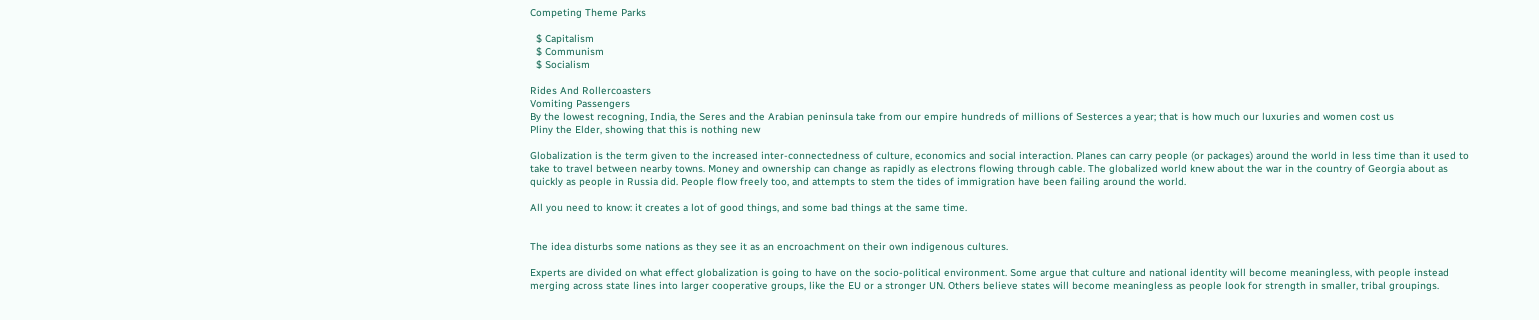Competing Theme Parks

  $ Capitalism
  $ Communism
  $ Socialism

Rides And Rollercoasters
Vomiting Passengers
By the lowest recogning, India, the Seres and the Arabian peninsula take from our empire hundreds of millions of Sesterces a year; that is how much our luxuries and women cost us
Pliny the Elder, showing that this is nothing new

Globalization is the term given to the increased inter-connectedness of culture, economics and social interaction. Planes can carry people (or packages) around the world in less time than it used to take to travel between nearby towns. Money and ownership can change as rapidly as electrons flowing through cable. The globalized world knew about the war in the country of Georgia about as quickly as people in Russia did. People flow freely too, and attempts to stem the tides of immigration have been failing around the world.

All you need to know: it creates a lot of good things, and some bad things at the same time.


The idea disturbs some nations as they see it as an encroachment on their own indigenous cultures.

Experts are divided on what effect globalization is going to have on the socio-political environment. Some argue that culture and national identity will become meaningless, with people instead merging across state lines into larger cooperative groups, like the EU or a stronger UN. Others believe states will become meaningless as people look for strength in smaller, tribal groupings.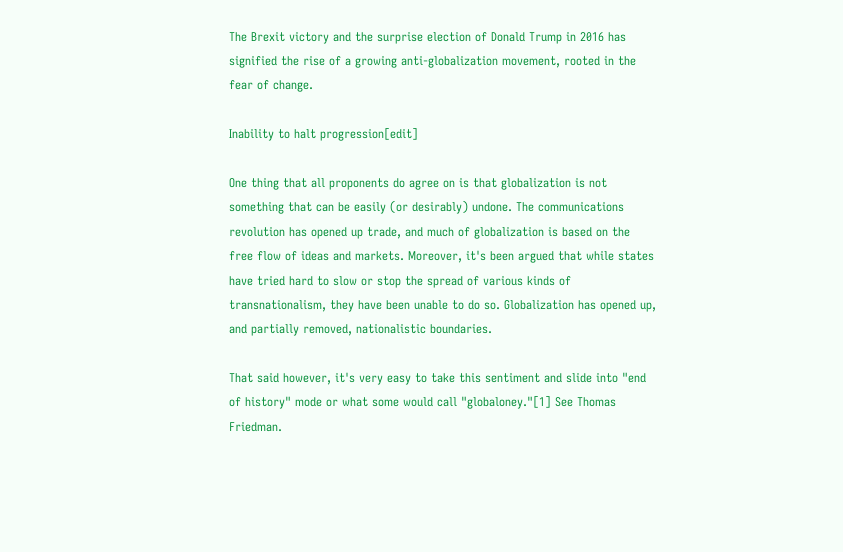The Brexit victory and the surprise election of Donald Trump in 2016 has signified the rise of a growing anti-globalization movement, rooted in the fear of change.

Inability to halt progression[edit]

One thing that all proponents do agree on is that globalization is not something that can be easily (or desirably) undone. The communications revolution has opened up trade, and much of globalization is based on the free flow of ideas and markets. Moreover, it's been argued that while states have tried hard to slow or stop the spread of various kinds of transnationalism, they have been unable to do so. Globalization has opened up, and partially removed, nationalistic boundaries.

That said however, it's very easy to take this sentiment and slide into "end of history" mode or what some would call "globaloney."[1] See Thomas Friedman.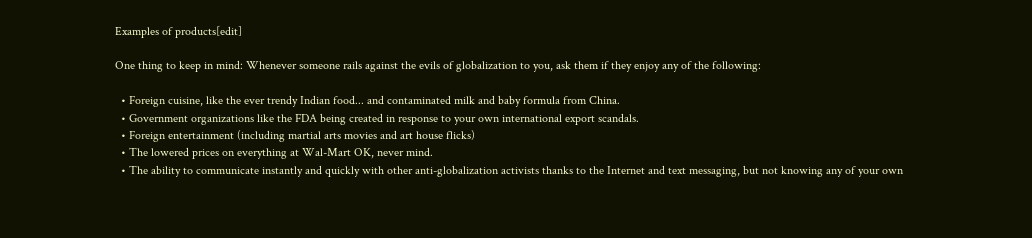Examples of products[edit]

One thing to keep in mind: Whenever someone rails against the evils of globalization to you, ask them if they enjoy any of the following:

  • Foreign cuisine, like the ever trendy Indian food... and contaminated milk and baby formula from China.
  • Government organizations like the FDA being created in response to your own international export scandals.
  • Foreign entertainment (including martial arts movies and art house flicks)
  • The lowered prices on everything at Wal-Mart OK, never mind.
  • The ability to communicate instantly and quickly with other anti-globalization activists thanks to the Internet and text messaging, but not knowing any of your own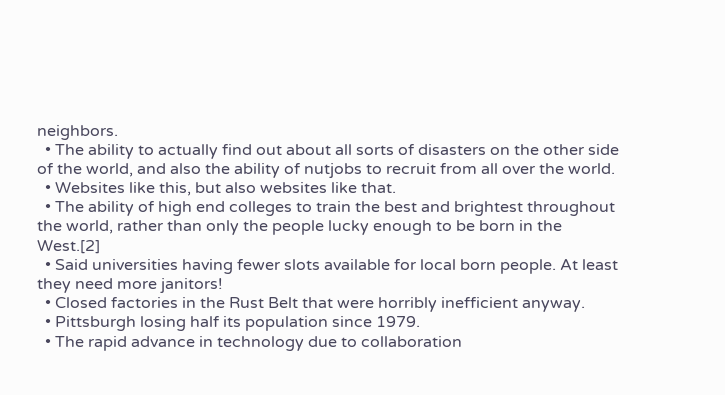neighbors.
  • The ability to actually find out about all sorts of disasters on the other side of the world, and also the ability of nutjobs to recruit from all over the world.
  • Websites like this, but also websites like that.
  • The ability of high end colleges to train the best and brightest throughout the world, rather than only the people lucky enough to be born in the West.[2]
  • Said universities having fewer slots available for local born people. At least they need more janitors!
  • Closed factories in the Rust Belt that were horribly inefficient anyway.
  • Pittsburgh losing half its population since 1979.
  • The rapid advance in technology due to collaboration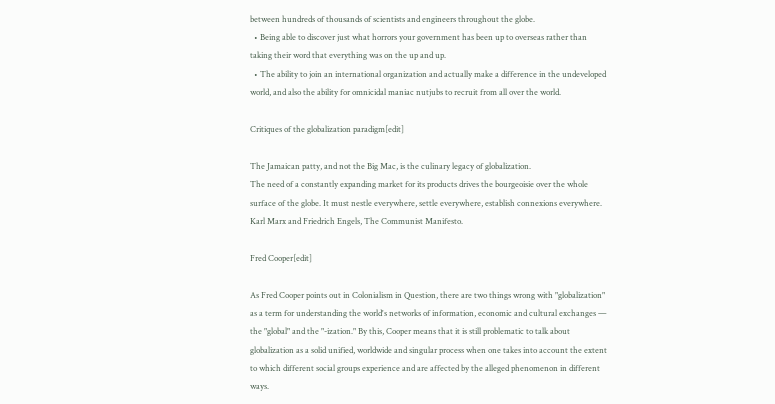between hundreds of thousands of scientists and engineers throughout the globe.
  • Being able to discover just what horrors your government has been up to overseas rather than taking their word that everything was on the up and up.
  • The ability to join an international organization and actually make a difference in the undeveloped world, and also the ability for omnicidal maniac nutjubs to recruit from all over the world.

Critiques of the globalization paradigm[edit]

The Jamaican patty, and not the Big Mac, is the culinary legacy of globalization.
The need of a constantly expanding market for its products drives the bourgeoisie over the whole surface of the globe. It must nestle everywhere, settle everywhere, establish connexions everywhere.
Karl Marx and Friedrich Engels, The Communist Manifesto.

Fred Cooper[edit]

As Fred Cooper points out in Colonialism in Question, there are two things wrong with "globalization" as a term for understanding the world's networks of information, economic and cultural exchanges — the "global" and the "-ization." By this, Cooper means that it is still problematic to talk about globalization as a solid unified, worldwide and singular process when one takes into account the extent to which different social groups experience and are affected by the alleged phenomenon in different ways.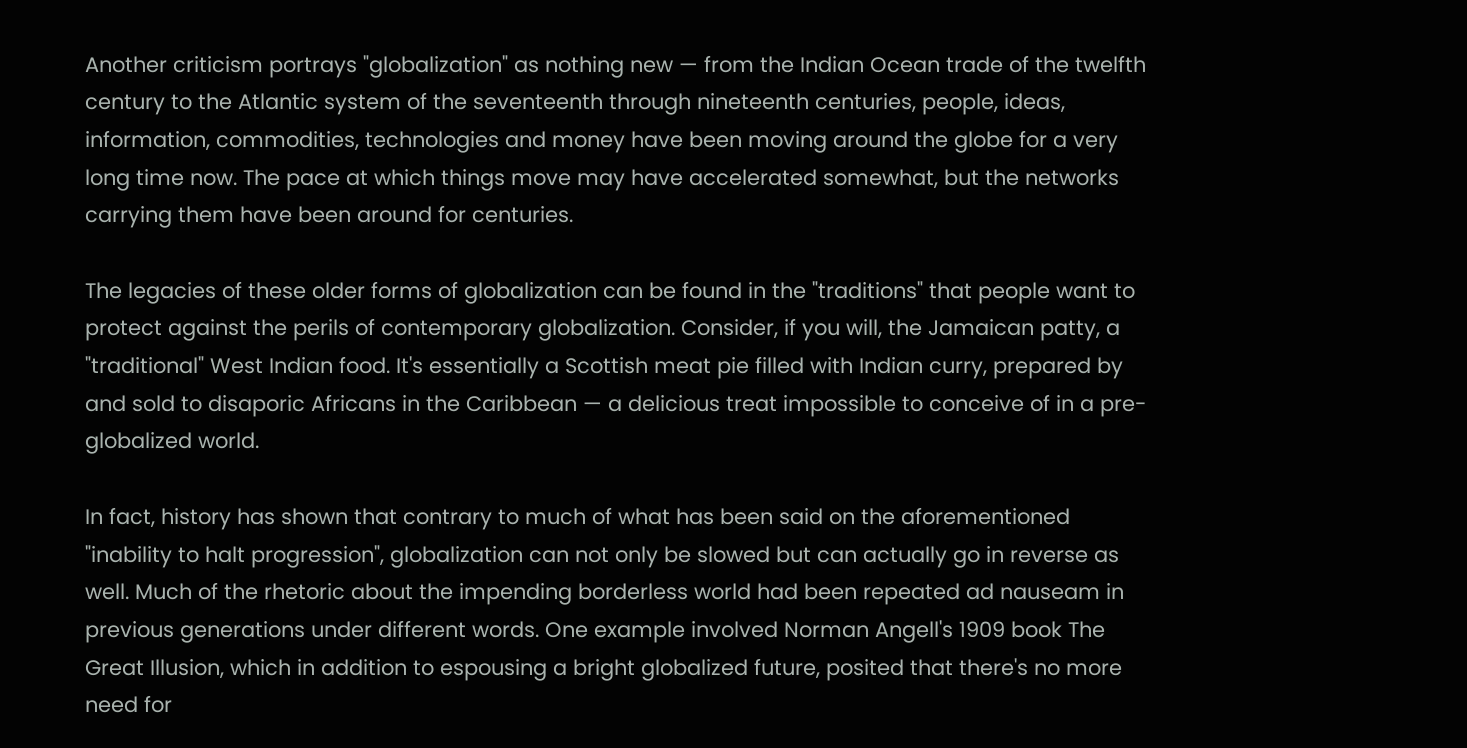Another criticism portrays "globalization" as nothing new — from the Indian Ocean trade of the twelfth century to the Atlantic system of the seventeenth through nineteenth centuries, people, ideas, information, commodities, technologies and money have been moving around the globe for a very long time now. The pace at which things move may have accelerated somewhat, but the networks carrying them have been around for centuries.

The legacies of these older forms of globalization can be found in the "traditions" that people want to protect against the perils of contemporary globalization. Consider, if you will, the Jamaican patty, a "traditional" West Indian food. It's essentially a Scottish meat pie filled with Indian curry, prepared by and sold to disaporic Africans in the Caribbean — a delicious treat impossible to conceive of in a pre-globalized world.

In fact, history has shown that contrary to much of what has been said on the aforementioned "inability to halt progression", globalization can not only be slowed but can actually go in reverse as well. Much of the rhetoric about the impending borderless world had been repeated ad nauseam in previous generations under different words. One example involved Norman Angell's 1909 book The Great Illusion, which in addition to espousing a bright globalized future, posited that there's no more need for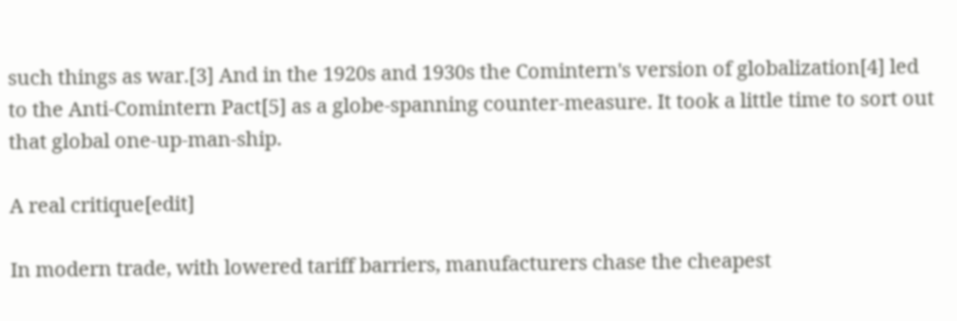such things as war.[3] And in the 1920s and 1930s the Comintern's version of globalization[4] led to the Anti-Comintern Pact[5] as a globe-spanning counter-measure. It took a little time to sort out that global one-up-man-ship.

A real critique[edit]

In modern trade, with lowered tariff barriers, manufacturers chase the cheapest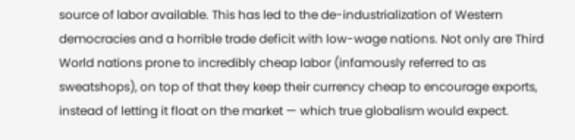source of labor available. This has led to the de-industrialization of Western democracies and a horrible trade deficit with low-wage nations. Not only are Third World nations prone to incredibly cheap labor (infamously referred to as sweatshops), on top of that they keep their currency cheap to encourage exports, instead of letting it float on the market — which true globalism would expect.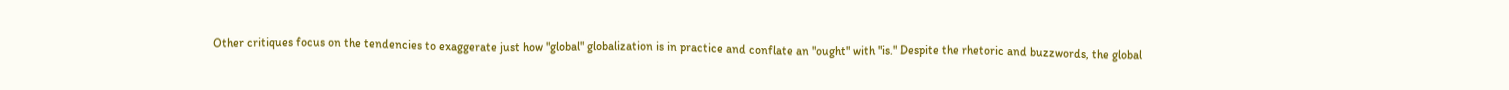Other critiques focus on the tendencies to exaggerate just how "global" globalization is in practice and conflate an "ought" with "is." Despite the rhetoric and buzzwords, the global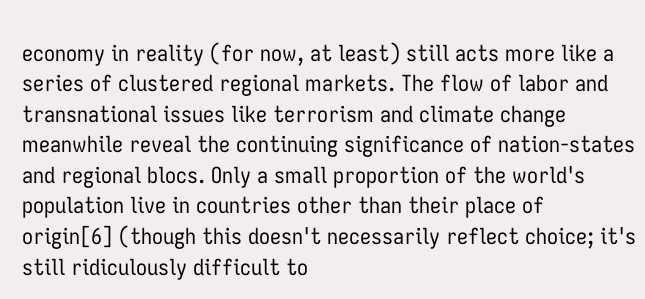economy in reality (for now, at least) still acts more like a series of clustered regional markets. The flow of labor and transnational issues like terrorism and climate change meanwhile reveal the continuing significance of nation-states and regional blocs. Only a small proportion of the world's population live in countries other than their place of origin[6] (though this doesn't necessarily reflect choice; it's still ridiculously difficult to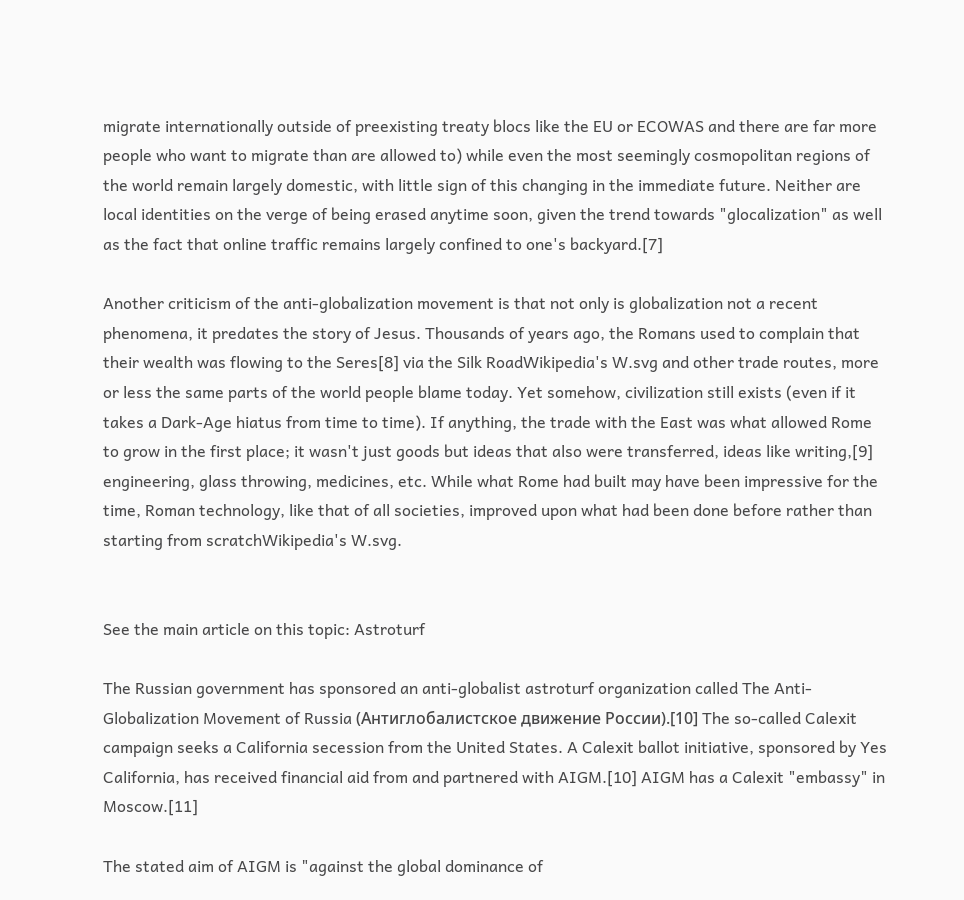migrate internationally outside of preexisting treaty blocs like the EU or ECOWAS and there are far more people who want to migrate than are allowed to) while even the most seemingly cosmopolitan regions of the world remain largely domestic, with little sign of this changing in the immediate future. Neither are local identities on the verge of being erased anytime soon, given the trend towards "glocalization" as well as the fact that online traffic remains largely confined to one's backyard.[7]

Another criticism of the anti-globalization movement is that not only is globalization not a recent phenomena, it predates the story of Jesus. Thousands of years ago, the Romans used to complain that their wealth was flowing to the Seres[8] via the Silk RoadWikipedia's W.svg and other trade routes, more or less the same parts of the world people blame today. Yet somehow, civilization still exists (even if it takes a Dark-Age hiatus from time to time). If anything, the trade with the East was what allowed Rome to grow in the first place; it wasn't just goods but ideas that also were transferred, ideas like writing,[9] engineering, glass throwing, medicines, etc. While what Rome had built may have been impressive for the time, Roman technology, like that of all societies, improved upon what had been done before rather than starting from scratchWikipedia's W.svg.


See the main article on this topic: Astroturf

The Russian government has sponsored an anti-globalist astroturf organization called The Anti-Globalization Movement of Russia (Антиглобалистское движение России).[10] The so-called Calexit campaign seeks a California secession from the United States. A Calexit ballot initiative, sponsored by Yes California, has received financial aid from and partnered with AIGM.[10] AIGM has a Calexit "embassy" in Moscow.[11]

The stated aim of AIGM is "against the global dominance of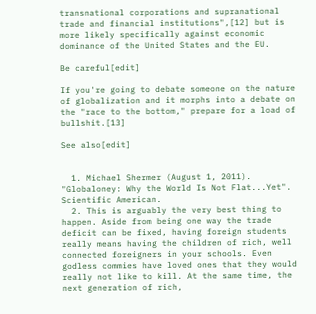transnational corporations and supranational trade and financial institutions",[12] but is more likely specifically against economic dominance of the United States and the EU.

Be careful[edit]

If you're going to debate someone on the nature of globalization and it morphs into a debate on the "race to the bottom," prepare for a load of bullshit.[13]

See also[edit]


  1. Michael Shermer (August 1, 2011). "Globaloney: Why the World Is Not Flat...Yet". Scientific American.
  2. This is arguably the very best thing to happen. Aside from being one way the trade deficit can be fixed, having foreign students really means having the children of rich, well connected foreigners in your schools. Even godless commies have loved ones that they would really not like to kill. At the same time, the next generation of rich,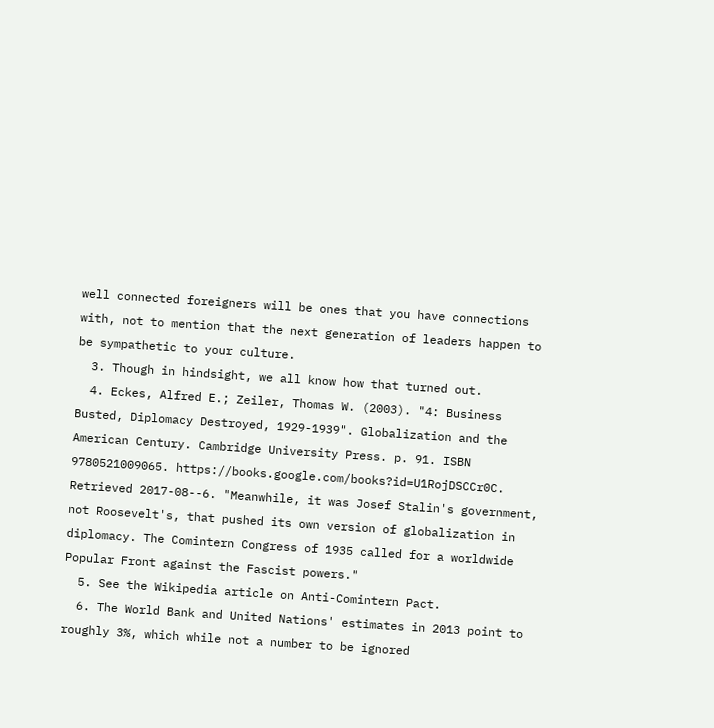well connected foreigners will be ones that you have connections with, not to mention that the next generation of leaders happen to be sympathetic to your culture.
  3. Though in hindsight, we all know how that turned out.
  4. Eckes, Alfred E.; Zeiler, Thomas W. (2003). "4: Business Busted, Diplomacy Destroyed, 1929-1939". Globalization and the American Century. Cambridge University Press. p. 91. ISBN 9780521009065. https://books.google.com/books?id=U1RojDSCCr0C. Retrieved 2017-08--6. "Meanwhile, it was Josef Stalin's government, not Roosevelt's, that pushed its own version of globalization in diplomacy. The Comintern Congress of 1935 called for a worldwide Popular Front against the Fascist powers."
  5. See the Wikipedia article on Anti-Comintern Pact.
  6. The World Bank and United Nations' estimates in 2013 point to roughly 3%, which while not a number to be ignored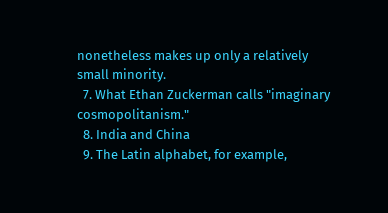nonetheless makes up only a relatively small minority.
  7. What Ethan Zuckerman calls "imaginary cosmopolitanism."
  8. India and China
  9. The Latin alphabet, for example,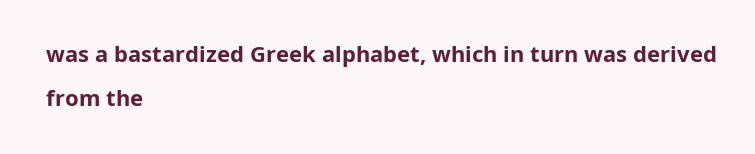was a bastardized Greek alphabet, which in turn was derived from the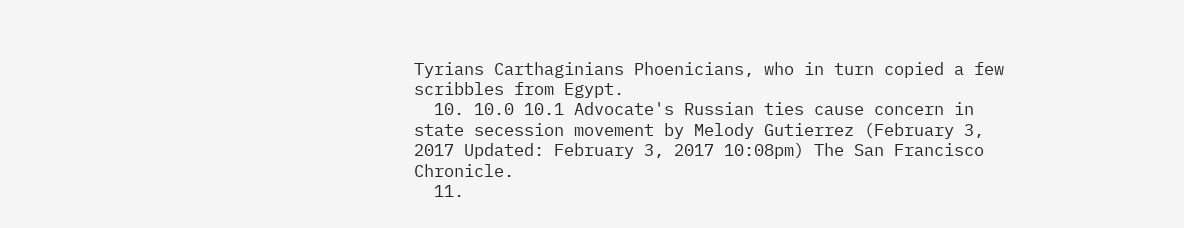Tyrians Carthaginians Phoenicians, who in turn copied a few scribbles from Egypt.
  10. 10.0 10.1 Advocate's Russian ties cause concern in state secession movement by Melody Gutierrez (February 3, 2017 Updated: February 3, 2017 10:08pm) The San Francisco Chronicle.
  11.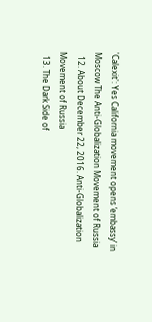'Calexit': Yes California movement opens ‘embassy’ in Moscow The Anti-Globalization Movement of Russia
  12. About December 22, 2016. Anti-Globalization Movement of Russia
  13. The Dark Side of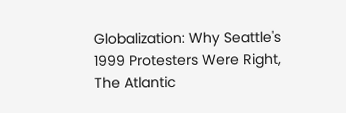Globalization: Why Seattle's 1999 Protesters Were Right, The Atlantic